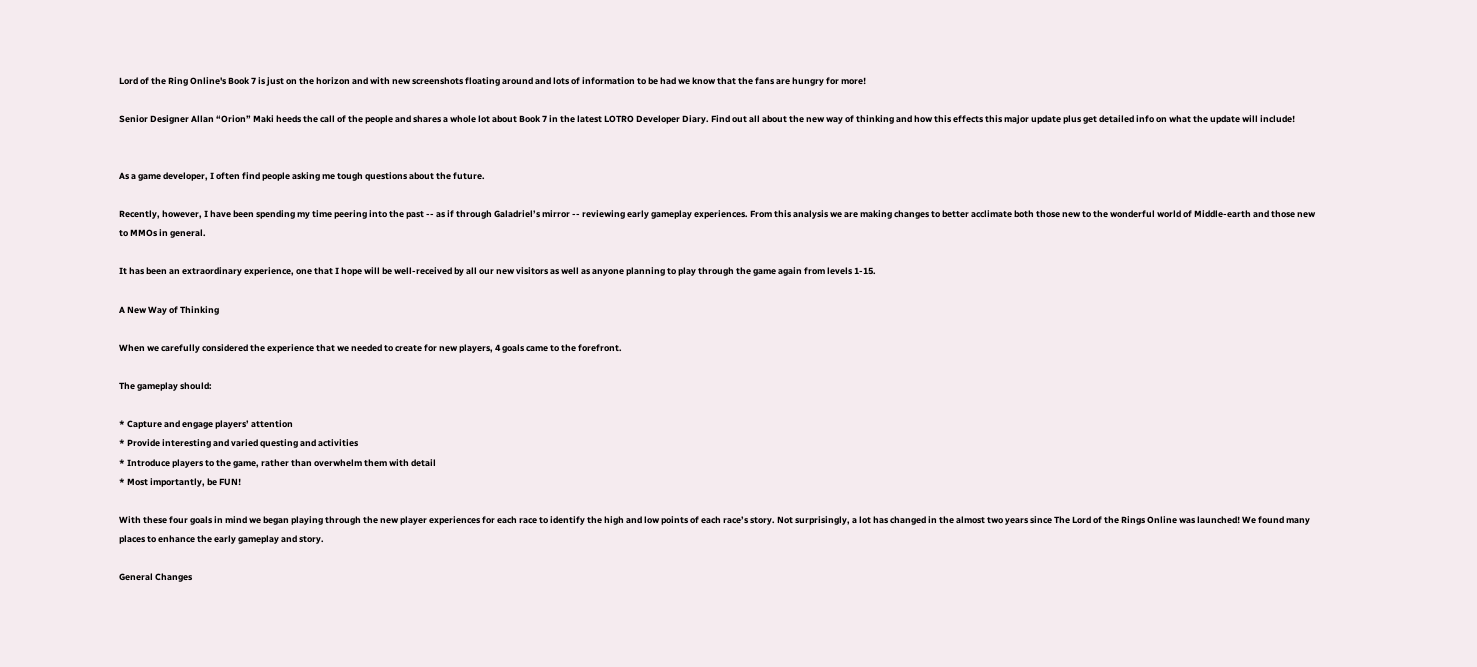Lord of the Ring Online's Book 7 is just on the horizon and with new screenshots floating around and lots of information to be had we know that the fans are hungry for more!

Senior Designer Allan “Orion” Maki heeds the call of the people and shares a whole lot about Book 7 in the latest LOTRO Developer Diary. Find out all about the new way of thinking and how this effects this major update plus get detailed info on what the update will include!


As a game developer, I often find people asking me tough questions about the future.

Recently, however, I have been spending my time peering into the past -- as if through Galadriel’s mirror -- reviewing early gameplay experiences. From this analysis we are making changes to better acclimate both those new to the wonderful world of Middle-earth and those new to MMOs in general.

It has been an extraordinary experience, one that I hope will be well-received by all our new visitors as well as anyone planning to play through the game again from levels 1-15.

A New Way of Thinking

When we carefully considered the experience that we needed to create for new players, 4 goals came to the forefront.

The gameplay should:

* Capture and engage players’ attention
* Provide interesting and varied questing and activities
* Introduce players to the game, rather than overwhelm them with detail
* Most importantly, be FUN!

With these four goals in mind we began playing through the new player experiences for each race to identify the high and low points of each race’s story. Not surprisingly, a lot has changed in the almost two years since The Lord of the Rings Online was launched! We found many places to enhance the early gameplay and story.

General Changes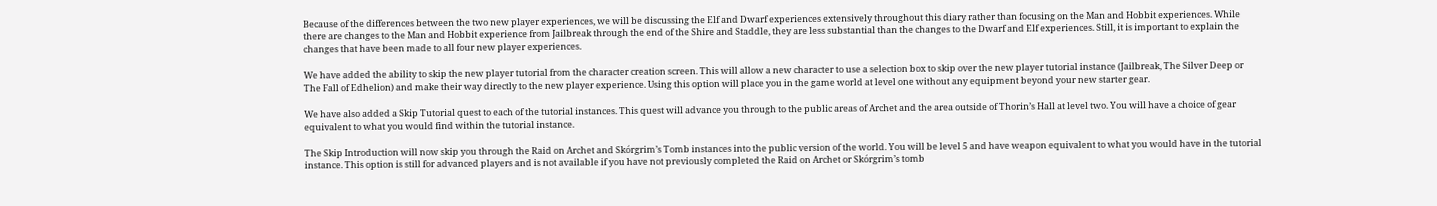Because of the differences between the two new player experiences, we will be discussing the Elf and Dwarf experiences extensively throughout this diary rather than focusing on the Man and Hobbit experiences. While there are changes to the Man and Hobbit experience from Jailbreak through the end of the Shire and Staddle, they are less substantial than the changes to the Dwarf and Elf experiences. Still, it is important to explain the changes that have been made to all four new player experiences.

We have added the ability to skip the new player tutorial from the character creation screen. This will allow a new character to use a selection box to skip over the new player tutorial instance (Jailbreak, The Silver Deep or The Fall of Edhelion) and make their way directly to the new player experience. Using this option will place you in the game world at level one without any equipment beyond your new starter gear.

We have also added a Skip Tutorial quest to each of the tutorial instances. This quest will advance you through to the public areas of Archet and the area outside of Thorin’s Hall at level two. You will have a choice of gear equivalent to what you would find within the tutorial instance.

The Skip Introduction will now skip you through the Raid on Archet and Skórgrim’s Tomb instances into the public version of the world. You will be level 5 and have weapon equivalent to what you would have in the tutorial instance. This option is still for advanced players and is not available if you have not previously completed the Raid on Archet or Skórgrim’s tomb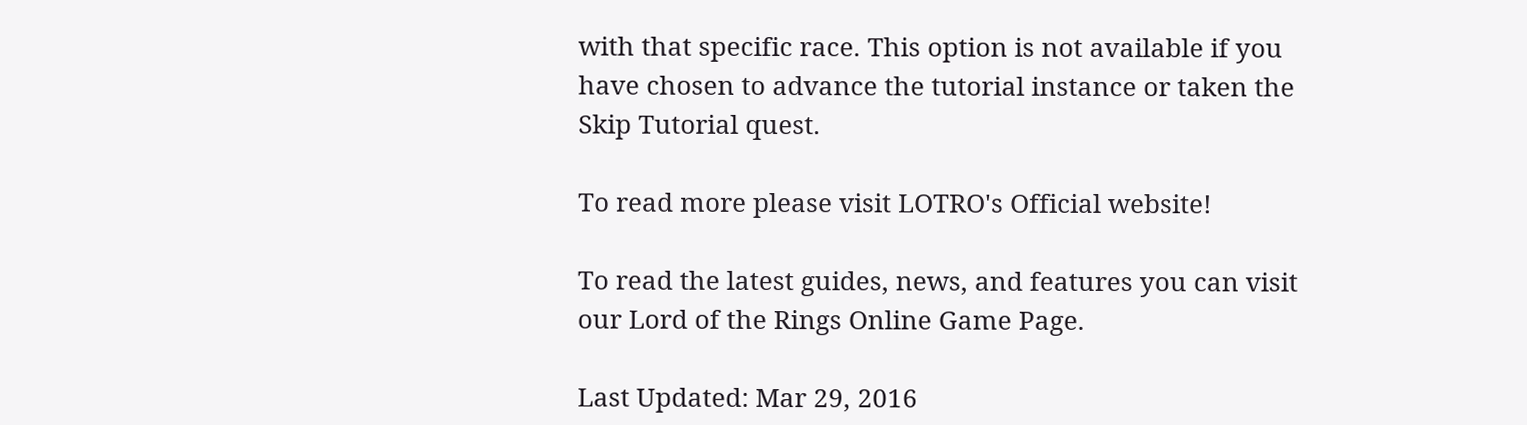with that specific race. This option is not available if you have chosen to advance the tutorial instance or taken the Skip Tutorial quest.

To read more please visit LOTRO's Official website!

To read the latest guides, news, and features you can visit our Lord of the Rings Online Game Page.

Last Updated: Mar 29, 2016